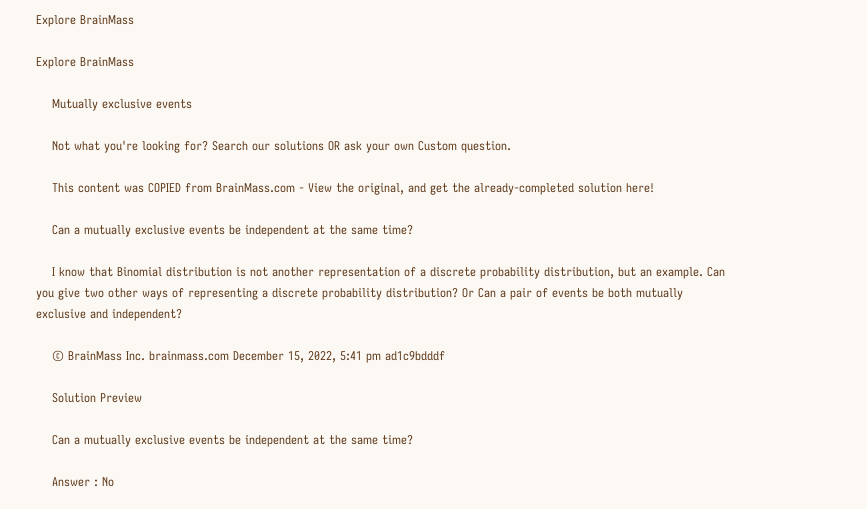Explore BrainMass

Explore BrainMass

    Mutually exclusive events

    Not what you're looking for? Search our solutions OR ask your own Custom question.

    This content was COPIED from BrainMass.com - View the original, and get the already-completed solution here!

    Can a mutually exclusive events be independent at the same time?

    I know that Binomial distribution is not another representation of a discrete probability distribution, but an example. Can you give two other ways of representing a discrete probability distribution? Or Can a pair of events be both mutually exclusive and independent?

    © BrainMass Inc. brainmass.com December 15, 2022, 5:41 pm ad1c9bdddf

    Solution Preview

    Can a mutually exclusive events be independent at the same time?

    Answer : No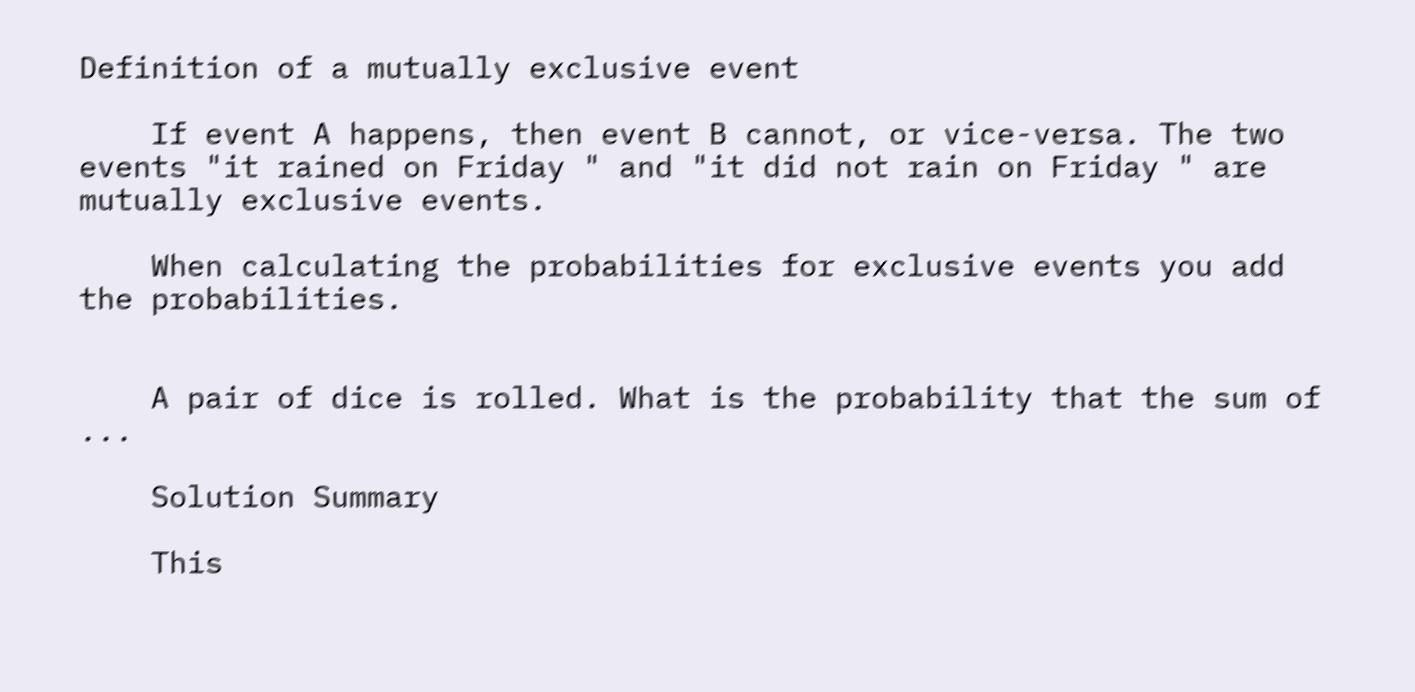Definition of a mutually exclusive event

    If event A happens, then event B cannot, or vice-versa. The two events "it rained on Friday " and "it did not rain on Friday " are mutually exclusive events.

    When calculating the probabilities for exclusive events you add the probabilities.


    A pair of dice is rolled. What is the probability that the sum of ...

    Solution Summary

    This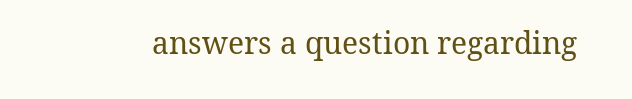answers a question regarding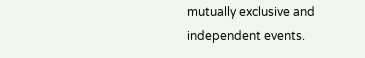mutually exclusive and independent events.